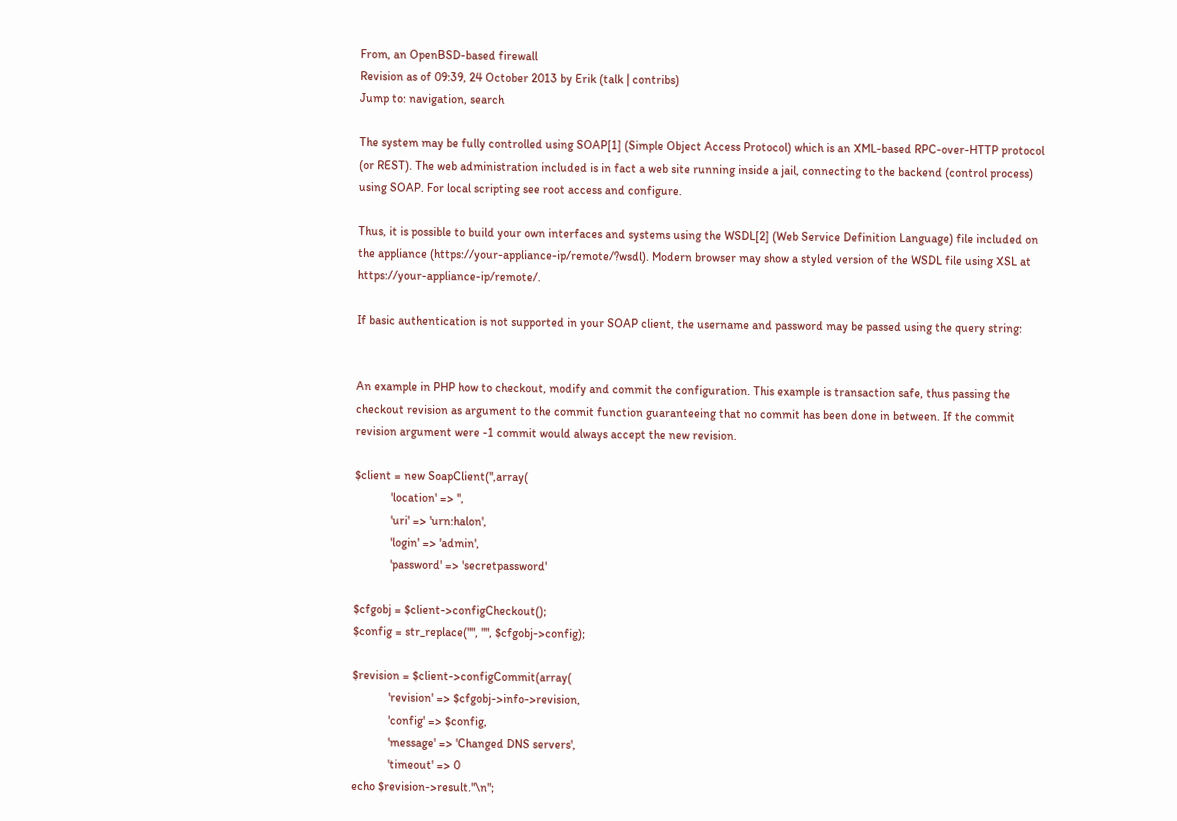From, an OpenBSD-based firewall
Revision as of 09:39, 24 October 2013 by Erik (talk | contribs)
Jump to: navigation, search

The system may be fully controlled using SOAP[1] (Simple Object Access Protocol) which is an XML-based RPC-over-HTTP protocol (or REST). The web administration included is in fact a web site running inside a jail, connecting to the backend (control process) using SOAP. For local scripting see root access and configure.

Thus, it is possible to build your own interfaces and systems using the WSDL[2] (Web Service Definition Language) file included on the appliance (https://your-appliance-ip/remote/?wsdl). Modern browser may show a styled version of the WSDL file using XSL at https://your-appliance-ip/remote/.

If basic authentication is not supported in your SOAP client, the username and password may be passed using the query string:


An example in PHP how to checkout, modify and commit the configuration. This example is transaction safe, thus passing the checkout revision as argument to the commit function guaranteeing that no commit has been done in between. If the commit revision argument were -1 commit would always accept the new revision.

$client = new SoapClient('',array(
            'location' => '',
            'uri' => 'urn:halon',
            'login' => 'admin',
            'password' => 'secretpassword'

$cfgobj = $client->configCheckout();
$config = str_replace("", "", $cfgobj->config);

$revision = $client->configCommit(array(
            'revision' => $cfgobj->info->revision,
            'config' => $config,
            'message' => 'Changed DNS servers',
            'timeout' => 0
echo $revision->result."\n";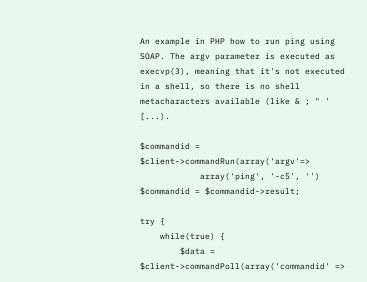An example in PHP how to run ping using SOAP. The argv parameter is executed as execvp(3), meaning that it's not executed in a shell, so there is no shell metacharacters available (like & ; " ' [...).

$commandid = $client->commandRun(array('argv'=>
            array('ping', '-c5', '')
$commandid = $commandid->result;

try {
    while(true) {
        $data = $client->commandPoll(array('commandid' =>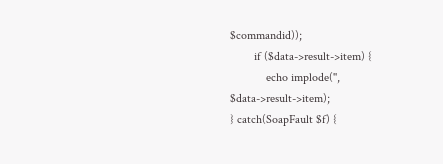$commandid));
        if ($data->result->item) {
            echo implode('', $data->result->item);
} catch(SoapFault $f) {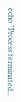echo "Process terminated...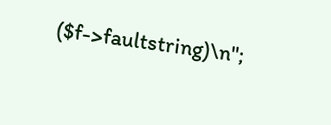($f->faultstring)\n";